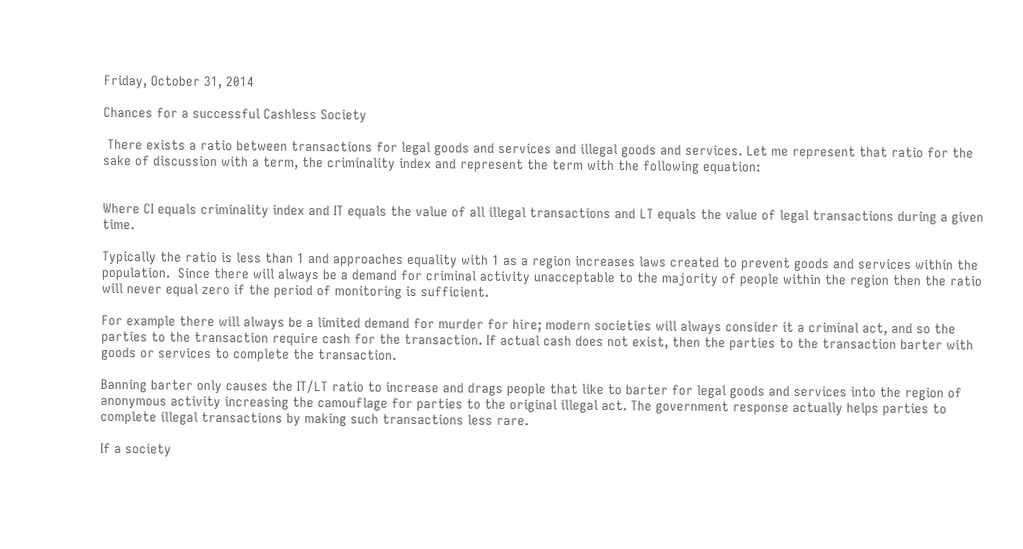Friday, October 31, 2014

Chances for a successful Cashless Society

 There exists a ratio between transactions for legal goods and services and illegal goods and services. Let me represent that ratio for the sake of discussion with a term, the criminality index and represent the term with the following equation:


Where CI equals criminality index and IT equals the value of all illegal transactions and LT equals the value of legal transactions during a given time.

Typically the ratio is less than 1 and approaches equality with 1 as a region increases laws created to prevent goods and services within the population.  Since there will always be a demand for criminal activity unacceptable to the majority of people within the region then the ratio will never equal zero if the period of monitoring is sufficient.

For example there will always be a limited demand for murder for hire; modern societies will always consider it a criminal act, and so the parties to the transaction require cash for the transaction. If actual cash does not exist, then the parties to the transaction barter with goods or services to complete the transaction.

Banning barter only causes the IT/LT ratio to increase and drags people that like to barter for legal goods and services into the region of anonymous activity increasing the camouflage for parties to the original illegal act. The government response actually helps parties to complete illegal transactions by making such transactions less rare.

If a society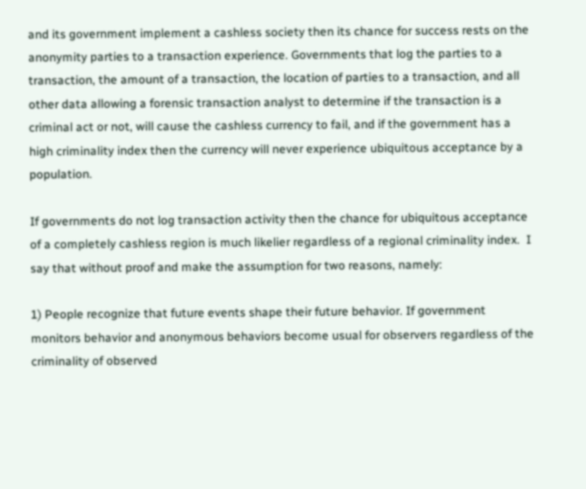and its government implement a cashless society then its chance for success rests on the anonymity parties to a transaction experience. Governments that log the parties to a transaction, the amount of a transaction, the location of parties to a transaction, and all other data allowing a forensic transaction analyst to determine if the transaction is a criminal act or not, will cause the cashless currency to fail, and if the government has a high criminality index then the currency will never experience ubiquitous acceptance by a population.

If governments do not log transaction activity then the chance for ubiquitous acceptance of a completely cashless region is much likelier regardless of a regional criminality index.  I say that without proof and make the assumption for two reasons, namely:

1) People recognize that future events shape their future behavior. If government monitors behavior and anonymous behaviors become usual for observers regardless of the criminality of observed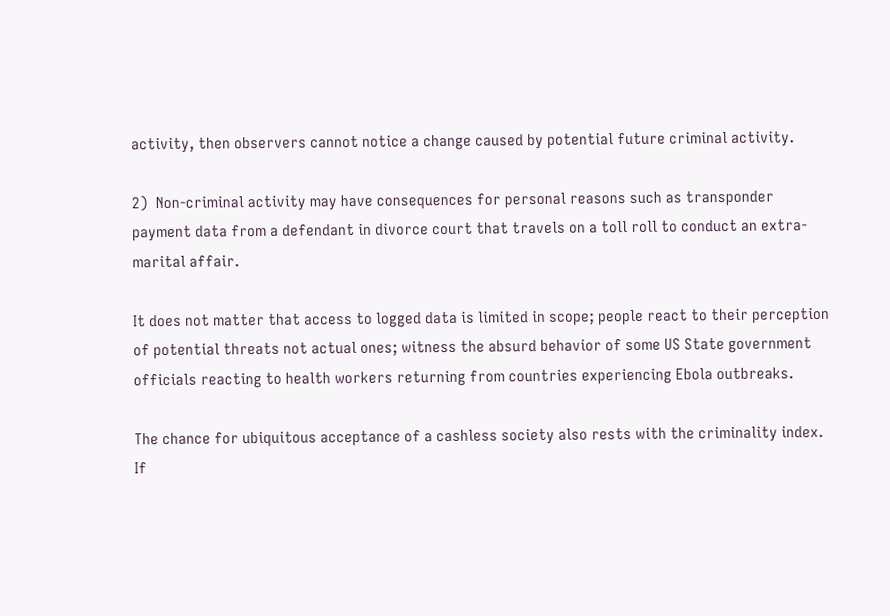activity, then observers cannot notice a change caused by potential future criminal activity.

2)  Non-criminal activity may have consequences for personal reasons such as transponder payment data from a defendant in divorce court that travels on a toll roll to conduct an extra-marital affair.

It does not matter that access to logged data is limited in scope; people react to their perception of potential threats not actual ones; witness the absurd behavior of some US State government officials reacting to health workers returning from countries experiencing Ebola outbreaks.

The chance for ubiquitous acceptance of a cashless society also rests with the criminality index. If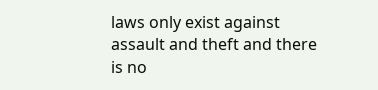laws only exist against assault and theft and there is no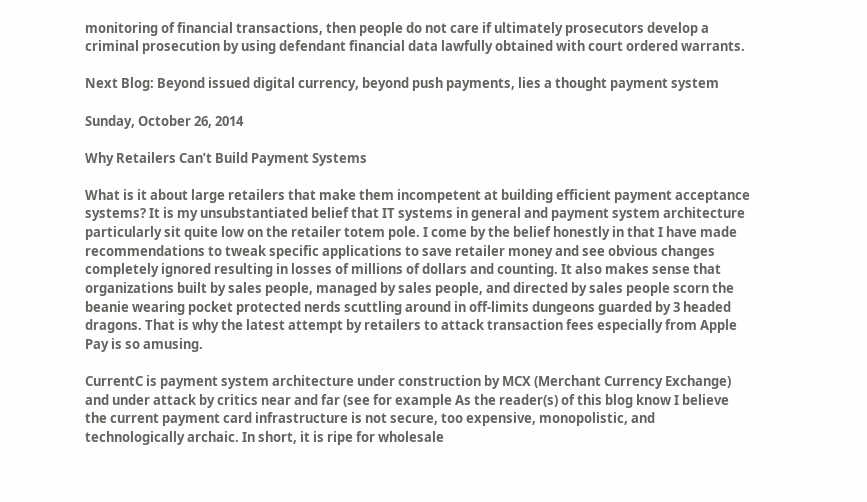monitoring of financial transactions, then people do not care if ultimately prosecutors develop a criminal prosecution by using defendant financial data lawfully obtained with court ordered warrants.

Next Blog: Beyond issued digital currency, beyond push payments, lies a thought payment system

Sunday, October 26, 2014

Why Retailers Can’t Build Payment Systems

What is it about large retailers that make them incompetent at building efficient payment acceptance systems? It is my unsubstantiated belief that IT systems in general and payment system architecture particularly sit quite low on the retailer totem pole. I come by the belief honestly in that I have made recommendations to tweak specific applications to save retailer money and see obvious changes completely ignored resulting in losses of millions of dollars and counting. It also makes sense that organizations built by sales people, managed by sales people, and directed by sales people scorn the beanie wearing pocket protected nerds scuttling around in off-limits dungeons guarded by 3 headed dragons. That is why the latest attempt by retailers to attack transaction fees especially from Apple Pay is so amusing.

CurrentC is payment system architecture under construction by MCX (Merchant Currency Exchange) and under attack by critics near and far (see for example As the reader(s) of this blog know I believe the current payment card infrastructure is not secure, too expensive, monopolistic, and technologically archaic. In short, it is ripe for wholesale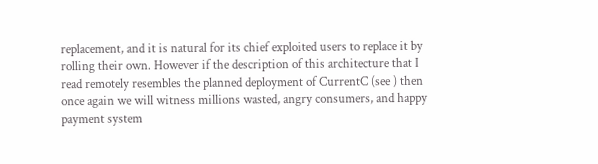replacement, and it is natural for its chief exploited users to replace it by rolling their own. However if the description of this architecture that I read remotely resembles the planned deployment of CurrentC (see ) then once again we will witness millions wasted, angry consumers, and happy payment system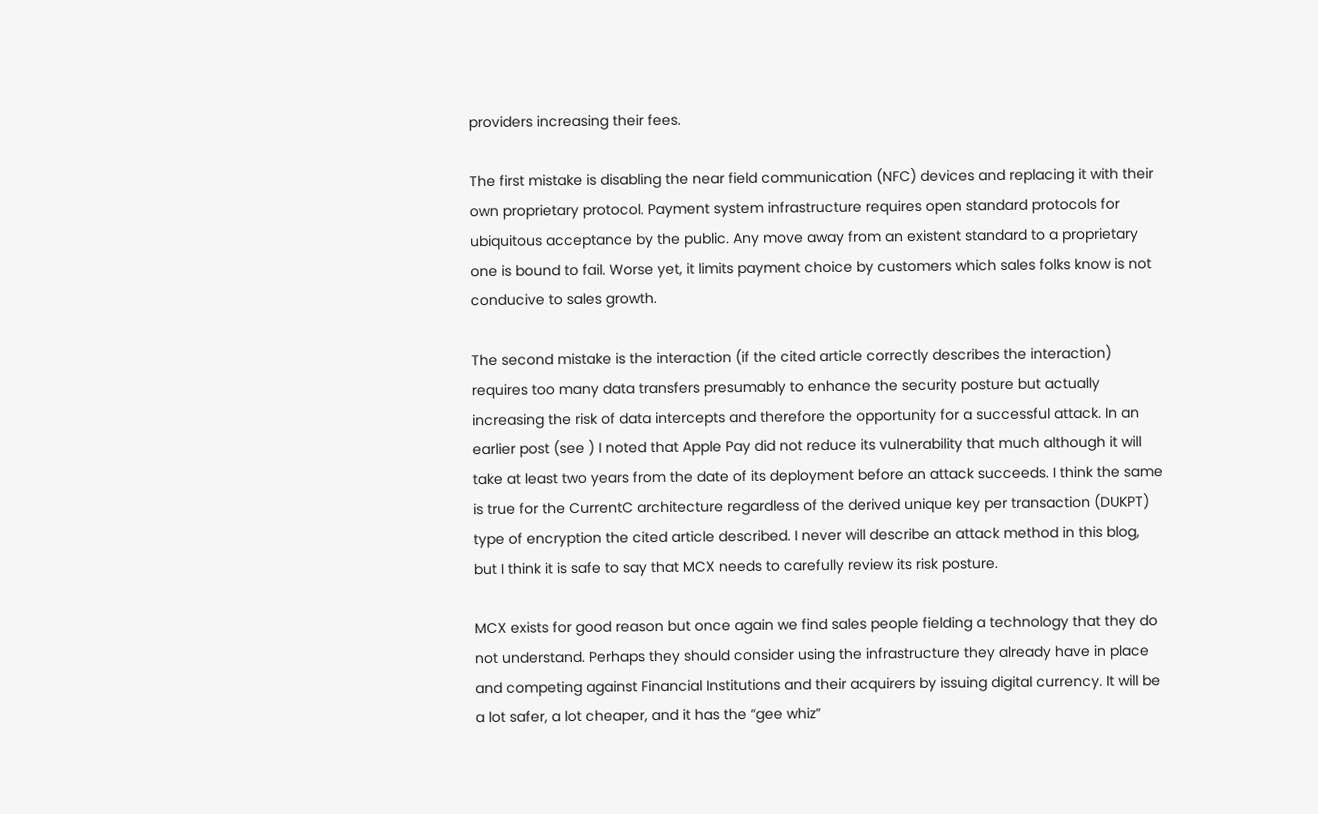providers increasing their fees.

The first mistake is disabling the near field communication (NFC) devices and replacing it with their own proprietary protocol. Payment system infrastructure requires open standard protocols for ubiquitous acceptance by the public. Any move away from an existent standard to a proprietary one is bound to fail. Worse yet, it limits payment choice by customers which sales folks know is not conducive to sales growth.

The second mistake is the interaction (if the cited article correctly describes the interaction) requires too many data transfers presumably to enhance the security posture but actually increasing the risk of data intercepts and therefore the opportunity for a successful attack. In an earlier post (see ) I noted that Apple Pay did not reduce its vulnerability that much although it will take at least two years from the date of its deployment before an attack succeeds. I think the same is true for the CurrentC architecture regardless of the derived unique key per transaction (DUKPT) type of encryption the cited article described. I never will describe an attack method in this blog, but I think it is safe to say that MCX needs to carefully review its risk posture.

MCX exists for good reason but once again we find sales people fielding a technology that they do not understand. Perhaps they should consider using the infrastructure they already have in place and competing against Financial Institutions and their acquirers by issuing digital currency. It will be a lot safer, a lot cheaper, and it has the “gee whiz”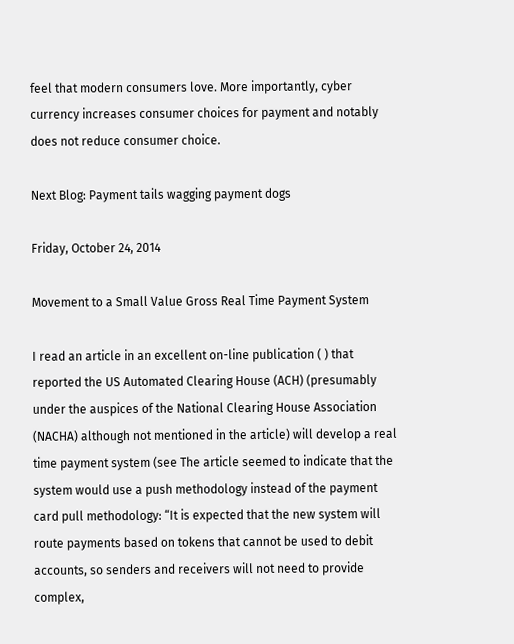feel that modern consumers love. More importantly, cyber currency increases consumer choices for payment and notably does not reduce consumer choice.

Next Blog: Payment tails wagging payment dogs

Friday, October 24, 2014

Movement to a Small Value Gross Real Time Payment System

I read an article in an excellent on-line publication ( ) that reported the US Automated Clearing House (ACH) (presumably under the auspices of the National Clearing House Association (NACHA) although not mentioned in the article) will develop a real time payment system (see The article seemed to indicate that the system would use a push methodology instead of the payment card pull methodology: “It is expected that the new system will route payments based on tokens that cannot be used to debit accounts, so senders and receivers will not need to provide complex,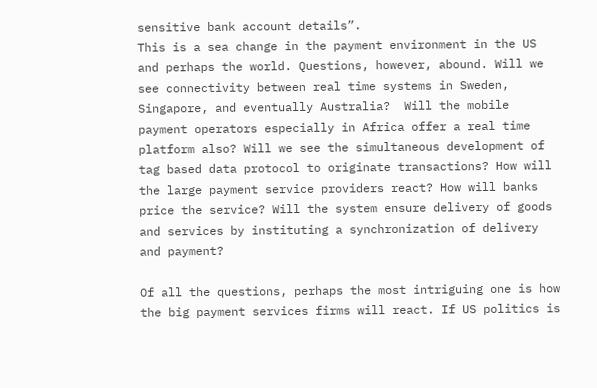sensitive bank account details”.
This is a sea change in the payment environment in the US and perhaps the world. Questions, however, abound. Will we see connectivity between real time systems in Sweden, Singapore, and eventually Australia?  Will the mobile payment operators especially in Africa offer a real time platform also? Will we see the simultaneous development of tag based data protocol to originate transactions? How will the large payment service providers react? How will banks price the service? Will the system ensure delivery of goods and services by instituting a synchronization of delivery and payment?

Of all the questions, perhaps the most intriguing one is how the big payment services firms will react. If US politics is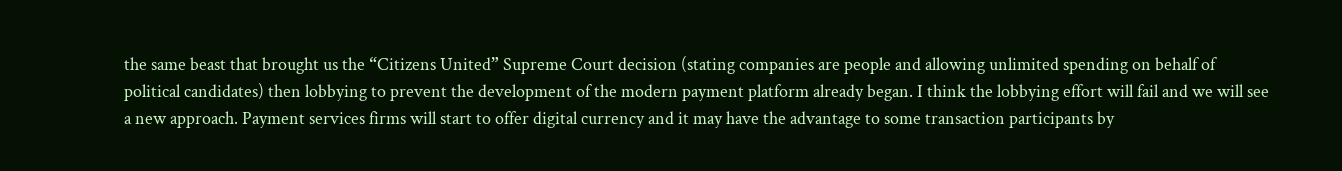the same beast that brought us the “Citizens United” Supreme Court decision (stating companies are people and allowing unlimited spending on behalf of political candidates) then lobbying to prevent the development of the modern payment platform already began. I think the lobbying effort will fail and we will see a new approach. Payment services firms will start to offer digital currency and it may have the advantage to some transaction participants by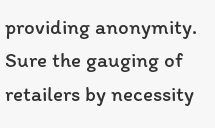providing anonymity. Sure the gauging of retailers by necessity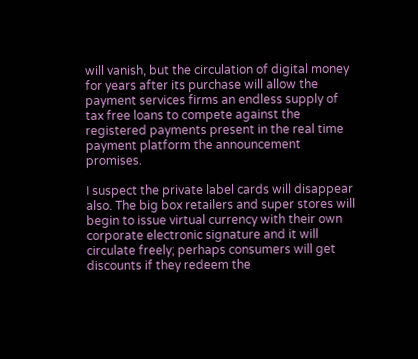will vanish, but the circulation of digital money for years after its purchase will allow the payment services firms an endless supply of tax free loans to compete against the registered payments present in the real time payment platform the announcement promises.

I suspect the private label cards will disappear also. The big box retailers and super stores will begin to issue virtual currency with their own corporate electronic signature and it will circulate freely; perhaps consumers will get discounts if they redeem the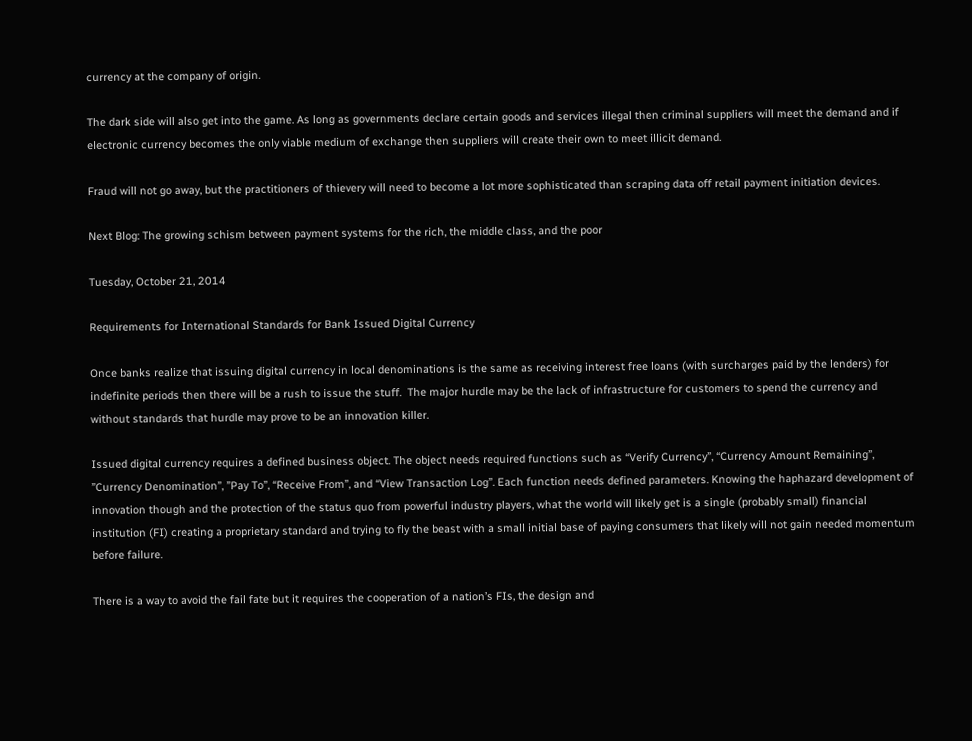currency at the company of origin.

The dark side will also get into the game. As long as governments declare certain goods and services illegal then criminal suppliers will meet the demand and if electronic currency becomes the only viable medium of exchange then suppliers will create their own to meet illicit demand.

Fraud will not go away, but the practitioners of thievery will need to become a lot more sophisticated than scraping data off retail payment initiation devices.

Next Blog: The growing schism between payment systems for the rich, the middle class, and the poor

Tuesday, October 21, 2014

Requirements for International Standards for Bank Issued Digital Currency

Once banks realize that issuing digital currency in local denominations is the same as receiving interest free loans (with surcharges paid by the lenders) for indefinite periods then there will be a rush to issue the stuff.  The major hurdle may be the lack of infrastructure for customers to spend the currency and without standards that hurdle may prove to be an innovation killer.

Issued digital currency requires a defined business object. The object needs required functions such as “Verify Currency”, “Currency Amount Remaining”, ”Currency Denomination”, ”Pay To”, “Receive From”, and “View Transaction Log”. Each function needs defined parameters. Knowing the haphazard development of innovation though and the protection of the status quo from powerful industry players, what the world will likely get is a single (probably small) financial institution (FI) creating a proprietary standard and trying to fly the beast with a small initial base of paying consumers that likely will not gain needed momentum before failure.

There is a way to avoid the fail fate but it requires the cooperation of a nation’s FIs, the design and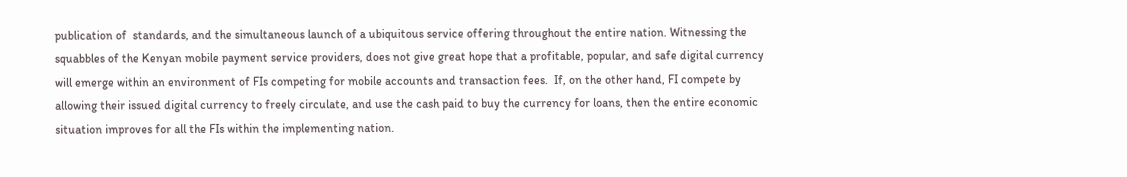publication of  standards, and the simultaneous launch of a ubiquitous service offering throughout the entire nation. Witnessing the squabbles of the Kenyan mobile payment service providers, does not give great hope that a profitable, popular, and safe digital currency will emerge within an environment of FIs competing for mobile accounts and transaction fees.  If, on the other hand, FI compete by allowing their issued digital currency to freely circulate, and use the cash paid to buy the currency for loans, then the entire economic situation improves for all the FIs within the implementing nation.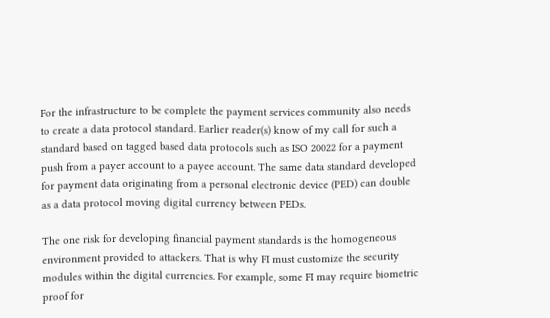For the infrastructure to be complete the payment services community also needs to create a data protocol standard. Earlier reader(s) know of my call for such a standard based on tagged based data protocols such as ISO 20022 for a payment push from a payer account to a payee account. The same data standard developed for payment data originating from a personal electronic device (PED) can double as a data protocol moving digital currency between PEDs.

The one risk for developing financial payment standards is the homogeneous environment provided to attackers. That is why FI must customize the security modules within the digital currencies. For example, some FI may require biometric proof for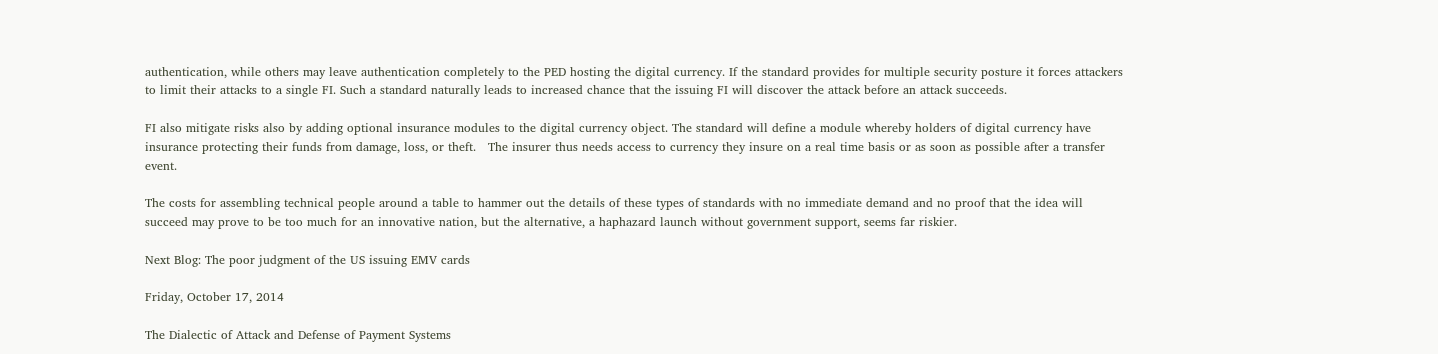authentication, while others may leave authentication completely to the PED hosting the digital currency. If the standard provides for multiple security posture it forces attackers to limit their attacks to a single FI. Such a standard naturally leads to increased chance that the issuing FI will discover the attack before an attack succeeds.

FI also mitigate risks also by adding optional insurance modules to the digital currency object. The standard will define a module whereby holders of digital currency have insurance protecting their funds from damage, loss, or theft.   The insurer thus needs access to currency they insure on a real time basis or as soon as possible after a transfer event.

The costs for assembling technical people around a table to hammer out the details of these types of standards with no immediate demand and no proof that the idea will succeed may prove to be too much for an innovative nation, but the alternative, a haphazard launch without government support, seems far riskier.

Next Blog: The poor judgment of the US issuing EMV cards

Friday, October 17, 2014

The Dialectic of Attack and Defense of Payment Systems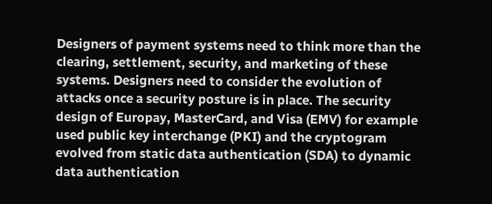Designers of payment systems need to think more than the clearing, settlement, security, and marketing of these systems. Designers need to consider the evolution of attacks once a security posture is in place. The security design of Europay, MasterCard, and Visa (EMV) for example used public key interchange (PKI) and the cryptogram evolved from static data authentication (SDA) to dynamic data authentication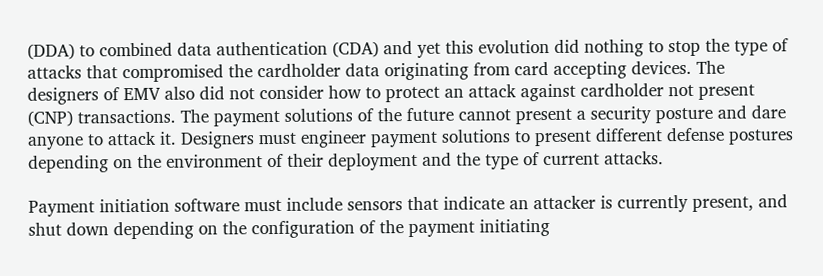(DDA) to combined data authentication (CDA) and yet this evolution did nothing to stop the type of attacks that compromised the cardholder data originating from card accepting devices. The designers of EMV also did not consider how to protect an attack against cardholder not present (CNP) transactions. The payment solutions of the future cannot present a security posture and dare anyone to attack it. Designers must engineer payment solutions to present different defense postures depending on the environment of their deployment and the type of current attacks.

Payment initiation software must include sensors that indicate an attacker is currently present, and shut down depending on the configuration of the payment initiating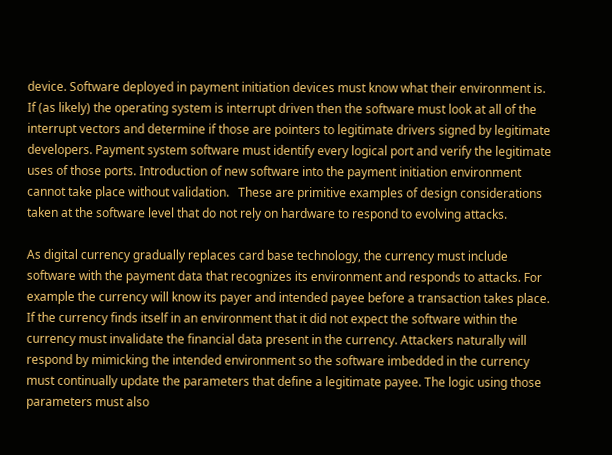device. Software deployed in payment initiation devices must know what their environment is. If (as likely) the operating system is interrupt driven then the software must look at all of the interrupt vectors and determine if those are pointers to legitimate drivers signed by legitimate developers. Payment system software must identify every logical port and verify the legitimate uses of those ports. Introduction of new software into the payment initiation environment cannot take place without validation.   These are primitive examples of design considerations taken at the software level that do not rely on hardware to respond to evolving attacks.

As digital currency gradually replaces card base technology, the currency must include software with the payment data that recognizes its environment and responds to attacks. For example the currency will know its payer and intended payee before a transaction takes place. If the currency finds itself in an environment that it did not expect the software within the currency must invalidate the financial data present in the currency. Attackers naturally will respond by mimicking the intended environment so the software imbedded in the currency must continually update the parameters that define a legitimate payee. The logic using those parameters must also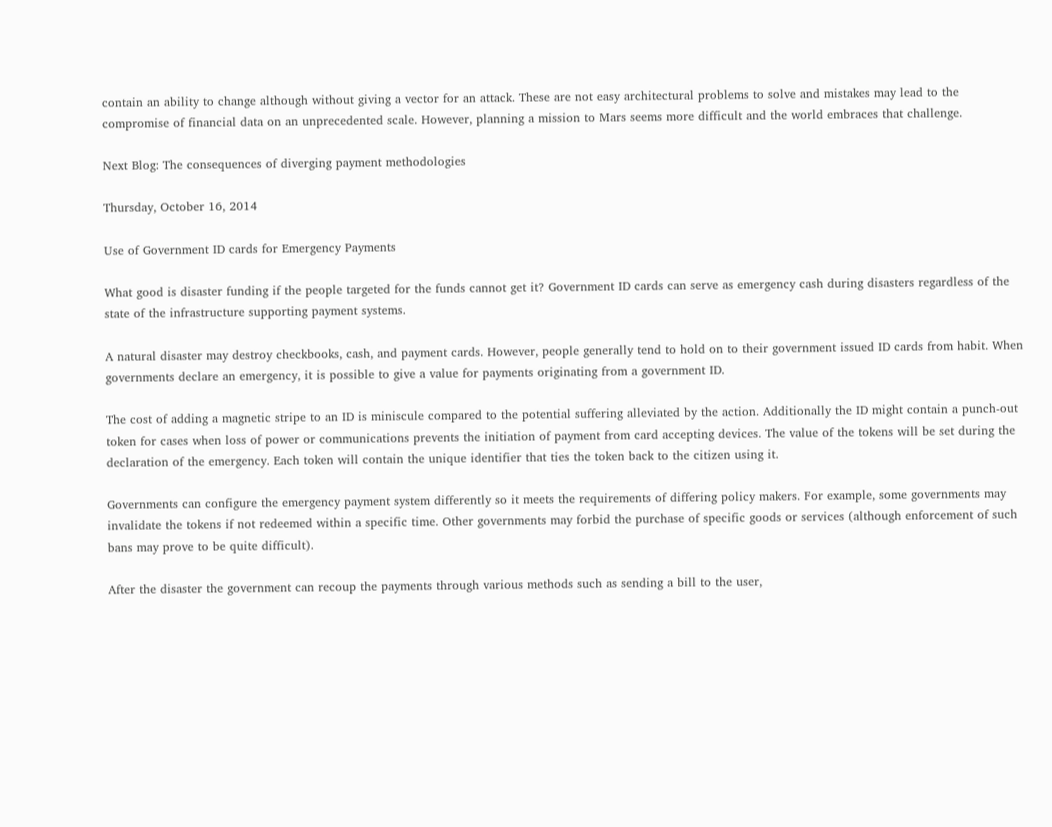contain an ability to change although without giving a vector for an attack. These are not easy architectural problems to solve and mistakes may lead to the compromise of financial data on an unprecedented scale. However, planning a mission to Mars seems more difficult and the world embraces that challenge.

Next Blog: The consequences of diverging payment methodologies

Thursday, October 16, 2014

Use of Government ID cards for Emergency Payments

What good is disaster funding if the people targeted for the funds cannot get it? Government ID cards can serve as emergency cash during disasters regardless of the state of the infrastructure supporting payment systems.

A natural disaster may destroy checkbooks, cash, and payment cards. However, people generally tend to hold on to their government issued ID cards from habit. When governments declare an emergency, it is possible to give a value for payments originating from a government ID.

The cost of adding a magnetic stripe to an ID is miniscule compared to the potential suffering alleviated by the action. Additionally the ID might contain a punch-out token for cases when loss of power or communications prevents the initiation of payment from card accepting devices. The value of the tokens will be set during the declaration of the emergency. Each token will contain the unique identifier that ties the token back to the citizen using it.

Governments can configure the emergency payment system differently so it meets the requirements of differing policy makers. For example, some governments may invalidate the tokens if not redeemed within a specific time. Other governments may forbid the purchase of specific goods or services (although enforcement of such bans may prove to be quite difficult).

After the disaster the government can recoup the payments through various methods such as sending a bill to the user,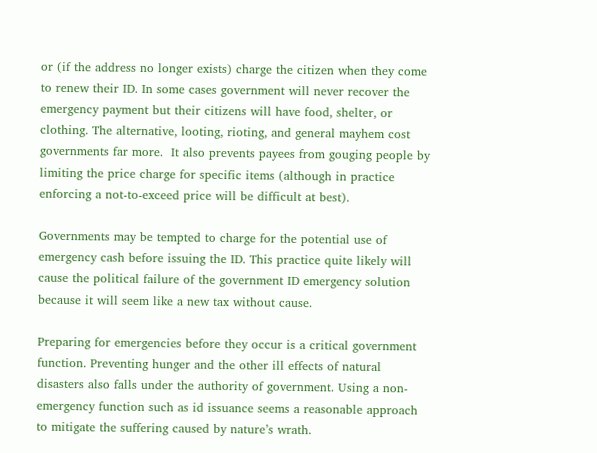or (if the address no longer exists) charge the citizen when they come to renew their ID. In some cases government will never recover the emergency payment but their citizens will have food, shelter, or clothing. The alternative, looting, rioting, and general mayhem cost governments far more.  It also prevents payees from gouging people by limiting the price charge for specific items (although in practice enforcing a not-to-exceed price will be difficult at best).

Governments may be tempted to charge for the potential use of emergency cash before issuing the ID. This practice quite likely will cause the political failure of the government ID emergency solution because it will seem like a new tax without cause.

Preparing for emergencies before they occur is a critical government function. Preventing hunger and the other ill effects of natural disasters also falls under the authority of government. Using a non-emergency function such as id issuance seems a reasonable approach to mitigate the suffering caused by nature’s wrath.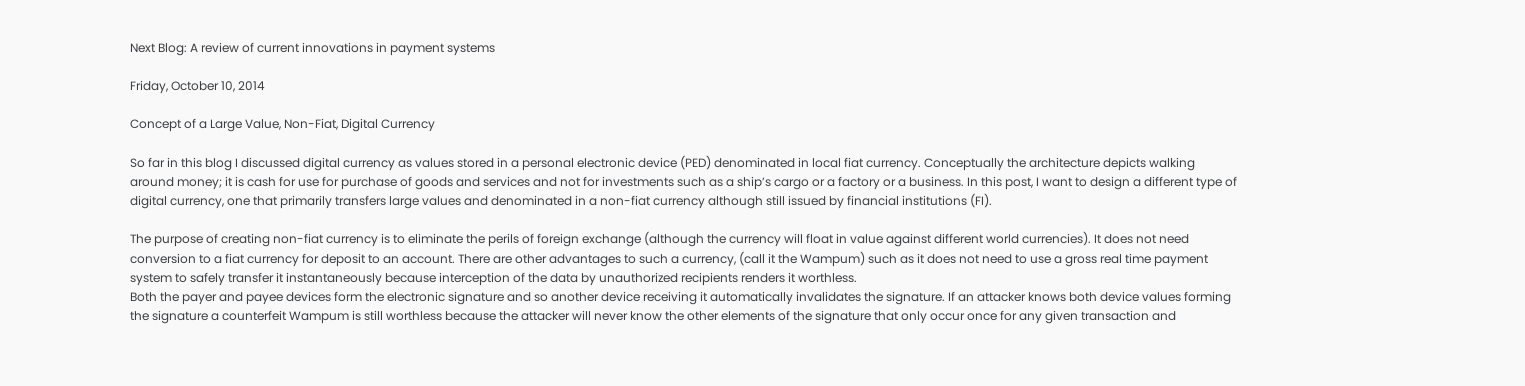Next Blog: A review of current innovations in payment systems

Friday, October 10, 2014

Concept of a Large Value, Non-Fiat, Digital Currency

So far in this blog I discussed digital currency as values stored in a personal electronic device (PED) denominated in local fiat currency. Conceptually the architecture depicts walking around money; it is cash for use for purchase of goods and services and not for investments such as a ship’s cargo or a factory or a business. In this post, I want to design a different type of digital currency, one that primarily transfers large values and denominated in a non-fiat currency although still issued by financial institutions (FI).

The purpose of creating non-fiat currency is to eliminate the perils of foreign exchange (although the currency will float in value against different world currencies). It does not need conversion to a fiat currency for deposit to an account. There are other advantages to such a currency, (call it the Wampum) such as it does not need to use a gross real time payment system to safely transfer it instantaneously because interception of the data by unauthorized recipients renders it worthless.
Both the payer and payee devices form the electronic signature and so another device receiving it automatically invalidates the signature. If an attacker knows both device values forming the signature a counterfeit Wampum is still worthless because the attacker will never know the other elements of the signature that only occur once for any given transaction and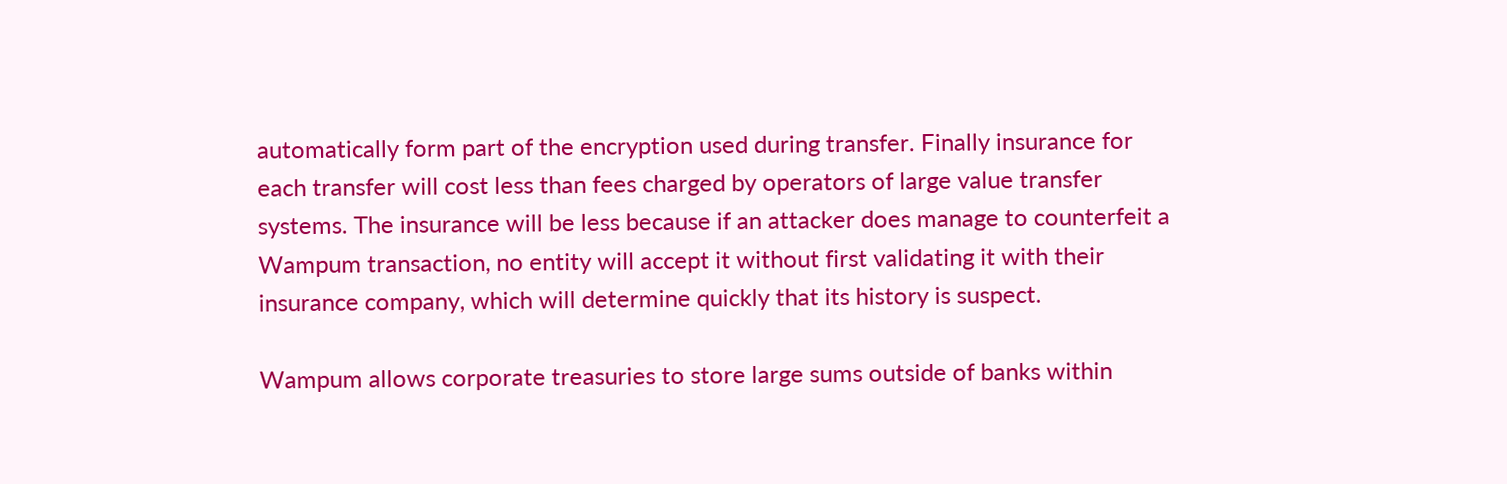automatically form part of the encryption used during transfer. Finally insurance for each transfer will cost less than fees charged by operators of large value transfer systems. The insurance will be less because if an attacker does manage to counterfeit a Wampum transaction, no entity will accept it without first validating it with their insurance company, which will determine quickly that its history is suspect.

Wampum allows corporate treasuries to store large sums outside of banks within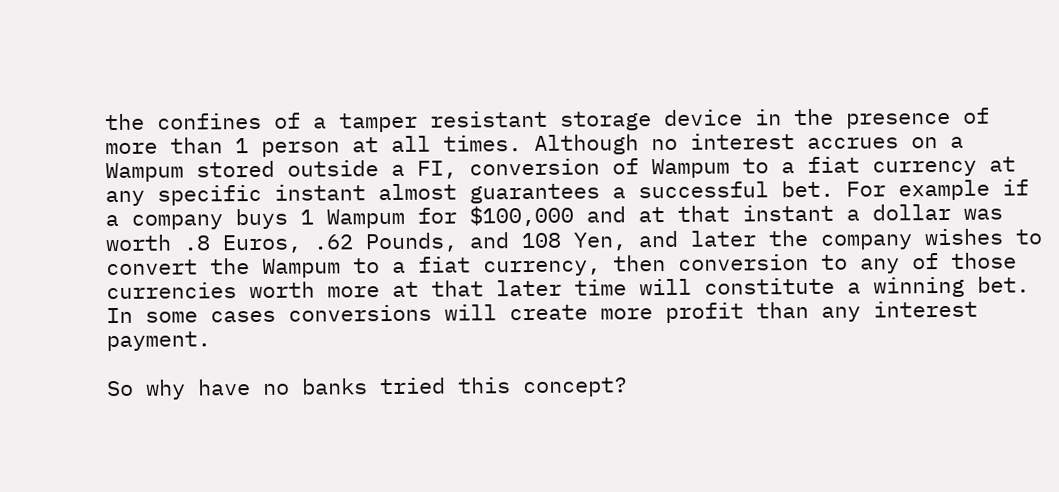the confines of a tamper resistant storage device in the presence of more than 1 person at all times. Although no interest accrues on a Wampum stored outside a FI, conversion of Wampum to a fiat currency at any specific instant almost guarantees a successful bet. For example if a company buys 1 Wampum for $100,000 and at that instant a dollar was worth .8 Euros, .62 Pounds, and 108 Yen, and later the company wishes to convert the Wampum to a fiat currency, then conversion to any of those currencies worth more at that later time will constitute a winning bet.   In some cases conversions will create more profit than any interest payment.

So why have no banks tried this concept?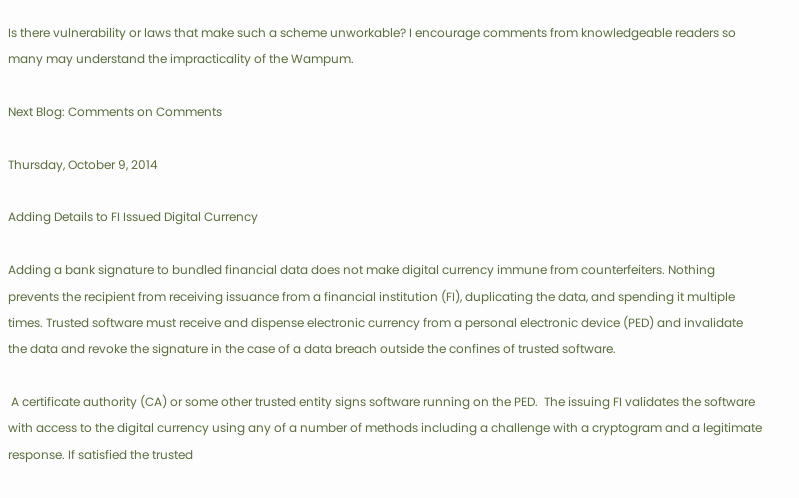Is there vulnerability or laws that make such a scheme unworkable? I encourage comments from knowledgeable readers so many may understand the impracticality of the Wampum.

Next Blog: Comments on Comments

Thursday, October 9, 2014

Adding Details to FI Issued Digital Currency

Adding a bank signature to bundled financial data does not make digital currency immune from counterfeiters. Nothing prevents the recipient from receiving issuance from a financial institution (FI), duplicating the data, and spending it multiple times. Trusted software must receive and dispense electronic currency from a personal electronic device (PED) and invalidate the data and revoke the signature in the case of a data breach outside the confines of trusted software.

 A certificate authority (CA) or some other trusted entity signs software running on the PED.  The issuing FI validates the software with access to the digital currency using any of a number of methods including a challenge with a cryptogram and a legitimate response. If satisfied the trusted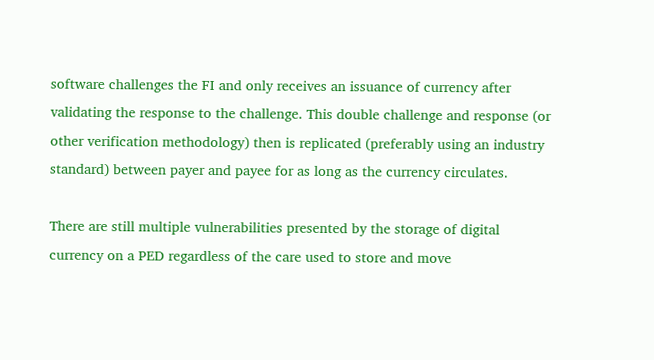software challenges the FI and only receives an issuance of currency after validating the response to the challenge. This double challenge and response (or other verification methodology) then is replicated (preferably using an industry standard) between payer and payee for as long as the currency circulates.

There are still multiple vulnerabilities presented by the storage of digital currency on a PED regardless of the care used to store and move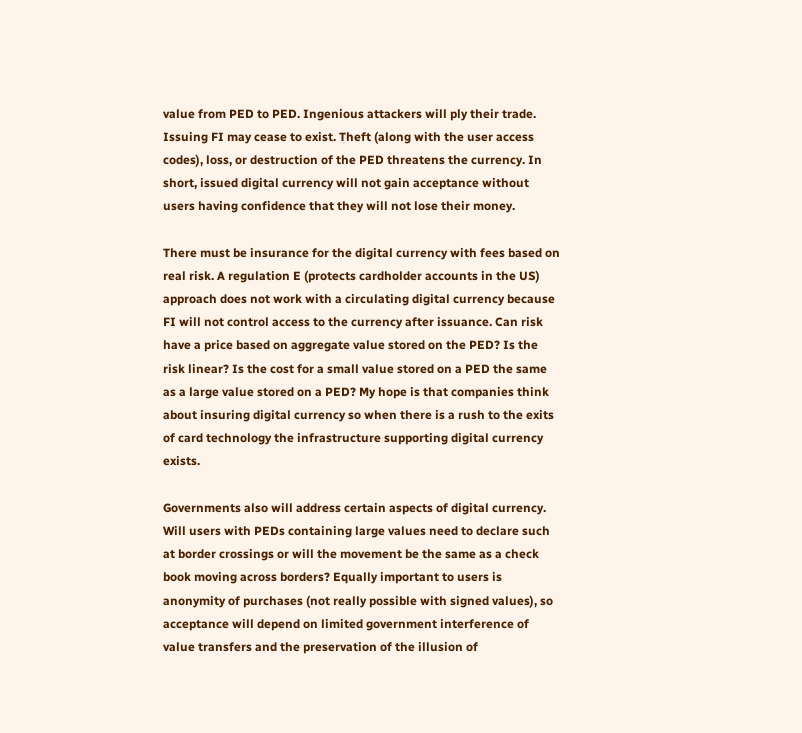value from PED to PED. Ingenious attackers will ply their trade. Issuing FI may cease to exist. Theft (along with the user access codes), loss, or destruction of the PED threatens the currency. In short, issued digital currency will not gain acceptance without users having confidence that they will not lose their money.

There must be insurance for the digital currency with fees based on real risk. A regulation E (protects cardholder accounts in the US) approach does not work with a circulating digital currency because FI will not control access to the currency after issuance. Can risk have a price based on aggregate value stored on the PED? Is the risk linear? Is the cost for a small value stored on a PED the same as a large value stored on a PED? My hope is that companies think about insuring digital currency so when there is a rush to the exits of card technology the infrastructure supporting digital currency exists.

Governments also will address certain aspects of digital currency. Will users with PEDs containing large values need to declare such at border crossings or will the movement be the same as a check book moving across borders? Equally important to users is anonymity of purchases (not really possible with signed values), so acceptance will depend on limited government interference of value transfers and the preservation of the illusion of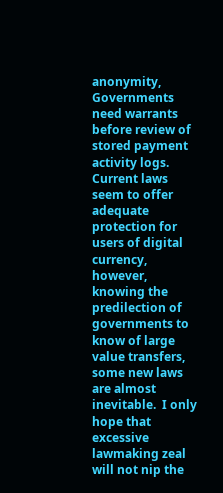anonymity, Governments need warrants before review of stored payment activity logs. Current laws seem to offer adequate protection for users of digital currency, however, knowing the predilection of governments to know of large value transfers, some new laws are almost inevitable.  I only hope that excessive lawmaking zeal will not nip the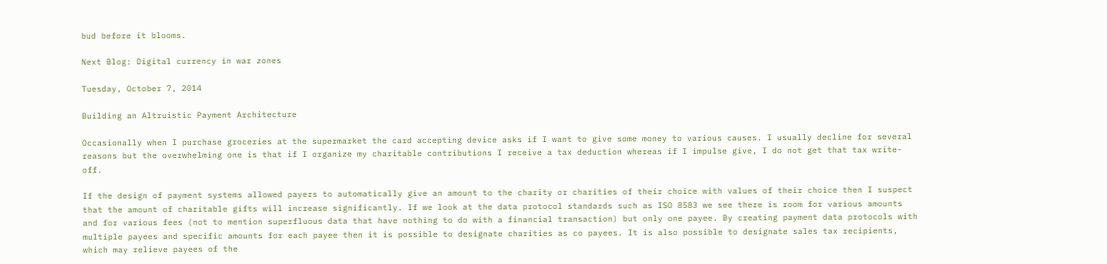bud before it blooms.

Next Blog: Digital currency in war zones

Tuesday, October 7, 2014

Building an Altruistic Payment Architecture

Occasionally when I purchase groceries at the supermarket the card accepting device asks if I want to give some money to various causes. I usually decline for several reasons but the overwhelming one is that if I organize my charitable contributions I receive a tax deduction whereas if I impulse give, I do not get that tax write-off.

If the design of payment systems allowed payers to automatically give an amount to the charity or charities of their choice with values of their choice then I suspect that the amount of charitable gifts will increase significantly. If we look at the data protocol standards such as ISO 8583 we see there is room for various amounts and for various fees (not to mention superfluous data that have nothing to do with a financial transaction) but only one payee. By creating payment data protocols with multiple payees and specific amounts for each payee then it is possible to designate charities as co payees. It is also possible to designate sales tax recipients, which may relieve payees of the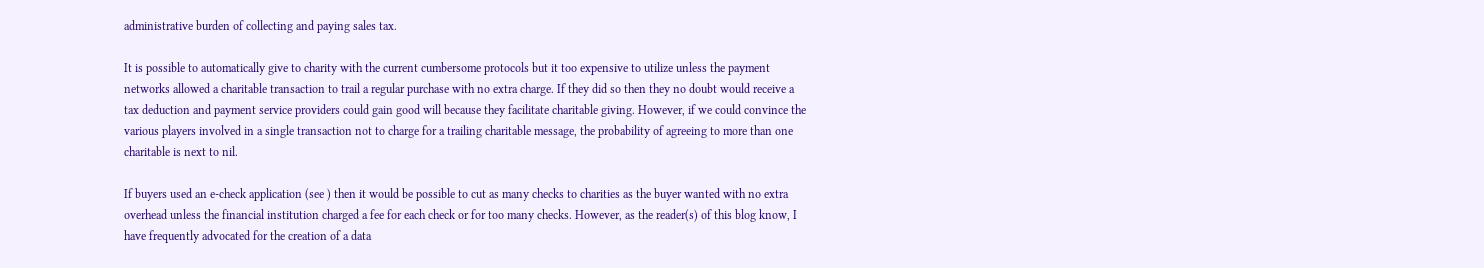administrative burden of collecting and paying sales tax.

It is possible to automatically give to charity with the current cumbersome protocols but it too expensive to utilize unless the payment networks allowed a charitable transaction to trail a regular purchase with no extra charge. If they did so then they no doubt would receive a tax deduction and payment service providers could gain good will because they facilitate charitable giving. However, if we could convince the various players involved in a single transaction not to charge for a trailing charitable message, the probability of agreeing to more than one charitable is next to nil.

If buyers used an e-check application (see ) then it would be possible to cut as many checks to charities as the buyer wanted with no extra overhead unless the financial institution charged a fee for each check or for too many checks. However, as the reader(s) of this blog know, I have frequently advocated for the creation of a data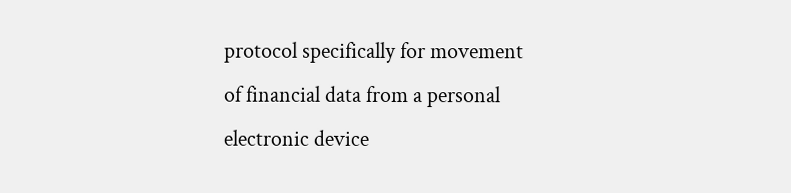protocol specifically for movement of financial data from a personal electronic device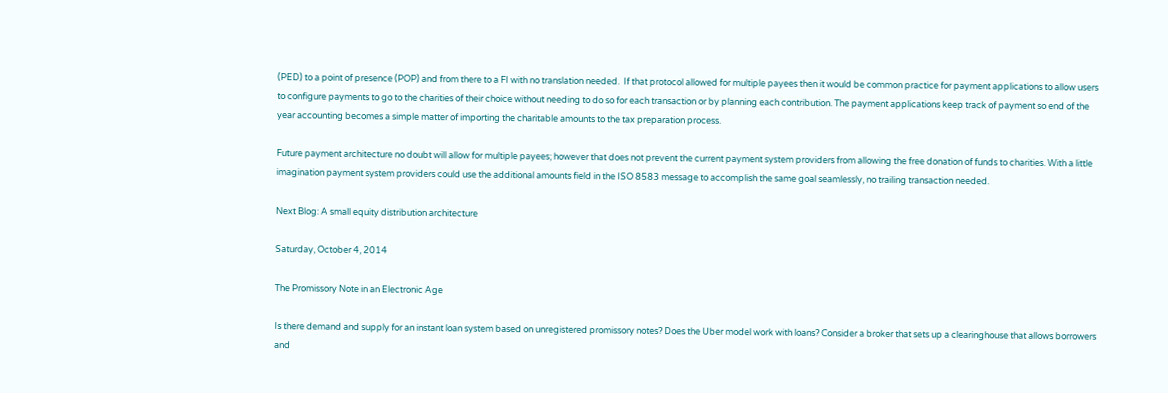(PED) to a point of presence (POP) and from there to a FI with no translation needed.  If that protocol allowed for multiple payees then it would be common practice for payment applications to allow users to configure payments to go to the charities of their choice without needing to do so for each transaction or by planning each contribution. The payment applications keep track of payment so end of the year accounting becomes a simple matter of importing the charitable amounts to the tax preparation process.

Future payment architecture no doubt will allow for multiple payees; however that does not prevent the current payment system providers from allowing the free donation of funds to charities. With a little imagination payment system providers could use the additional amounts field in the ISO 8583 message to accomplish the same goal seamlessly, no trailing transaction needed.

Next Blog: A small equity distribution architecture

Saturday, October 4, 2014

The Promissory Note in an Electronic Age

Is there demand and supply for an instant loan system based on unregistered promissory notes? Does the Uber model work with loans? Consider a broker that sets up a clearinghouse that allows borrowers and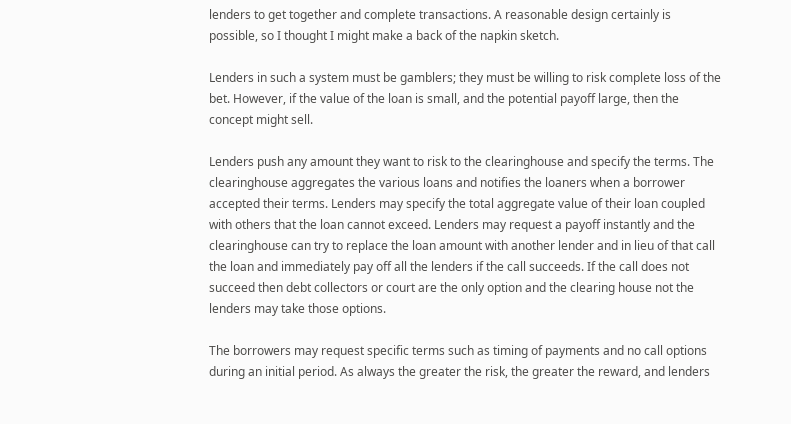lenders to get together and complete transactions. A reasonable design certainly is possible, so I thought I might make a back of the napkin sketch.

Lenders in such a system must be gamblers; they must be willing to risk complete loss of the bet. However, if the value of the loan is small, and the potential payoff large, then the concept might sell.

Lenders push any amount they want to risk to the clearinghouse and specify the terms. The clearinghouse aggregates the various loans and notifies the loaners when a borrower accepted their terms. Lenders may specify the total aggregate value of their loan coupled with others that the loan cannot exceed. Lenders may request a payoff instantly and the clearinghouse can try to replace the loan amount with another lender and in lieu of that call the loan and immediately pay off all the lenders if the call succeeds. If the call does not succeed then debt collectors or court are the only option and the clearing house not the lenders may take those options.

The borrowers may request specific terms such as timing of payments and no call options during an initial period. As always the greater the risk, the greater the reward, and lenders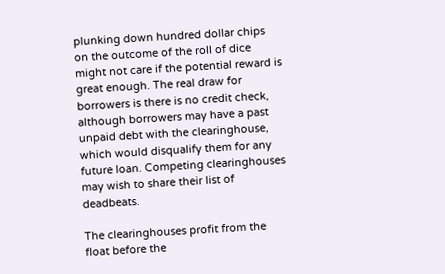plunking down hundred dollar chips on the outcome of the roll of dice might not care if the potential reward is great enough. The real draw for borrowers is there is no credit check, although borrowers may have a past unpaid debt with the clearinghouse, which would disqualify them for any future loan. Competing clearinghouses may wish to share their list of deadbeats.

The clearinghouses profit from the float before the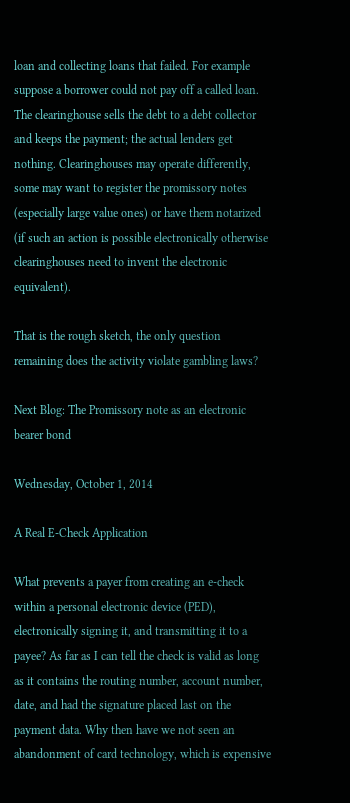loan and collecting loans that failed. For example suppose a borrower could not pay off a called loan. The clearinghouse sells the debt to a debt collector and keeps the payment; the actual lenders get nothing. Clearinghouses may operate differently, some may want to register the promissory notes (especially large value ones) or have them notarized (if such an action is possible electronically otherwise clearinghouses need to invent the electronic equivalent).

That is the rough sketch, the only question remaining does the activity violate gambling laws?

Next Blog: The Promissory note as an electronic bearer bond

Wednesday, October 1, 2014

A Real E-Check Application

What prevents a payer from creating an e-check within a personal electronic device (PED), electronically signing it, and transmitting it to a payee? As far as I can tell the check is valid as long as it contains the routing number, account number, date, and had the signature placed last on the payment data. Why then have we not seen an abandonment of card technology, which is expensive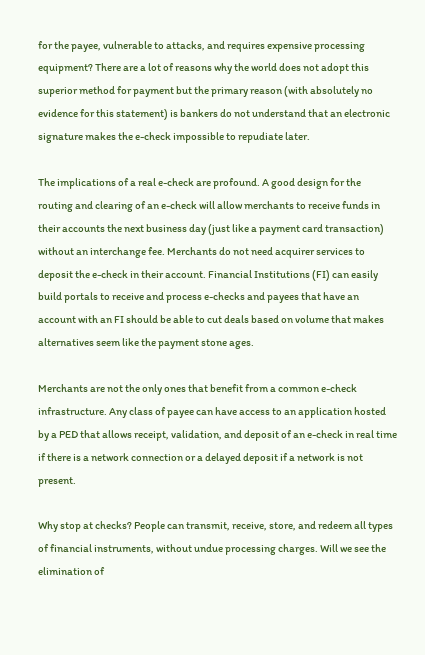for the payee, vulnerable to attacks, and requires expensive processing equipment? There are a lot of reasons why the world does not adopt this superior method for payment but the primary reason (with absolutely no evidence for this statement) is bankers do not understand that an electronic signature makes the e-check impossible to repudiate later.

The implications of a real e-check are profound. A good design for the routing and clearing of an e-check will allow merchants to receive funds in their accounts the next business day (just like a payment card transaction) without an interchange fee. Merchants do not need acquirer services to deposit the e-check in their account. Financial Institutions (FI) can easily build portals to receive and process e-checks and payees that have an account with an FI should be able to cut deals based on volume that makes alternatives seem like the payment stone ages.

Merchants are not the only ones that benefit from a common e-check infrastructure. Any class of payee can have access to an application hosted by a PED that allows receipt, validation, and deposit of an e-check in real time if there is a network connection or a delayed deposit if a network is not present.

Why stop at checks? People can transmit, receive, store, and redeem all types of financial instruments, without undue processing charges. Will we see the elimination of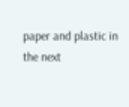paper and plastic in the next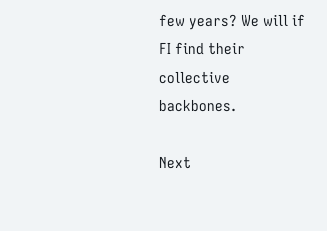few years? We will if FI find their collective backbones.

Next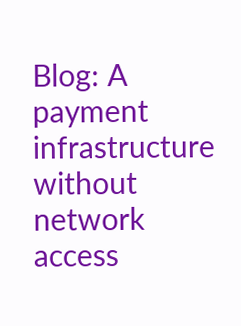Blog: A payment infrastructure without network access